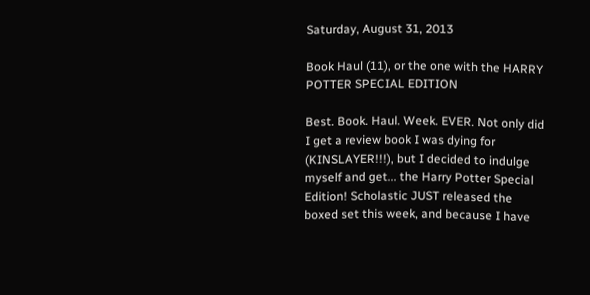Saturday, August 31, 2013

Book Haul (11), or the one with the HARRY POTTER SPECIAL EDITION

Best. Book. Haul. Week. EVER. Not only did I get a review book I was dying for (KINSLAYER!!!), but I decided to indulge myself and get... the Harry Potter Special Edition! Scholastic JUST released the boxed set this week, and because I have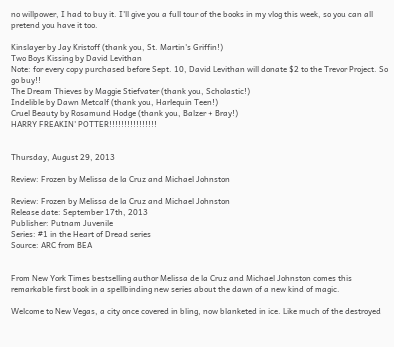no willpower, I had to buy it. I'll give you a full tour of the books in my vlog this week, so you can all pretend you have it too.

Kinslayer by Jay Kristoff (thank you, St. Martin's Griffin!)
Two Boys Kissing by David Levithan
Note: for every copy purchased before Sept. 10, David Levithan will donate $2 to the Trevor Project. So go buy!!
The Dream Thieves by Maggie Stiefvater (thank you, Scholastic!)
Indelible by Dawn Metcalf (thank you, Harlequin Teen!)
Cruel Beauty by Rosamund Hodge (thank you, Balzer + Bray!)
HARRY FREAKIN' POTTER!!!!!!!!!!!!!!!!


Thursday, August 29, 2013

Review: Frozen by Melissa de la Cruz and Michael Johnston

Review: Frozen by Melissa de la Cruz and Michael Johnston
Release date: September 17th, 2013
Publisher: Putnam Juvenile
Series: #1 in the Heart of Dread series
Source: ARC from BEA


From New York Times bestselling author Melissa de la Cruz and Michael Johnston comes this remarkable first book in a spellbinding new series about the dawn of a new kind of magic.

Welcome to New Vegas, a city once covered in bling, now blanketed in ice. Like much of the destroyed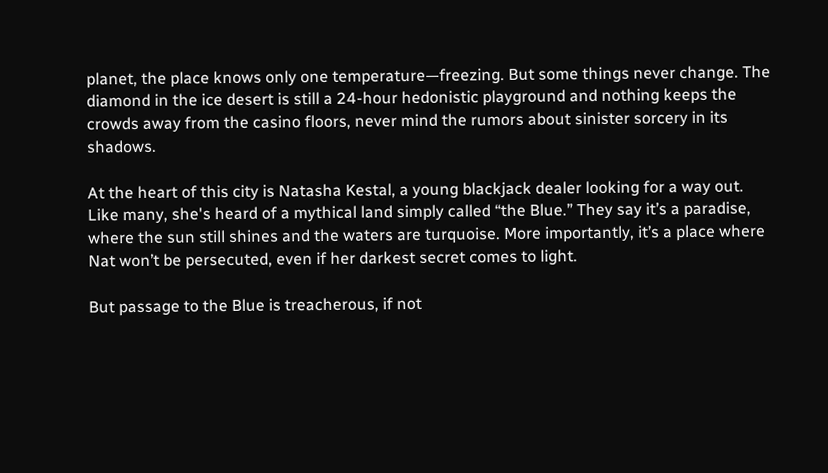planet, the place knows only one temperature—freezing. But some things never change. The diamond in the ice desert is still a 24-hour hedonistic playground and nothing keeps the crowds away from the casino floors, never mind the rumors about sinister sorcery in its shadows.

At the heart of this city is Natasha Kestal, a young blackjack dealer looking for a way out. Like many, she's heard of a mythical land simply called “the Blue.” They say it’s a paradise, where the sun still shines and the waters are turquoise. More importantly, it’s a place where Nat won’t be persecuted, even if her darkest secret comes to light.

But passage to the Blue is treacherous, if not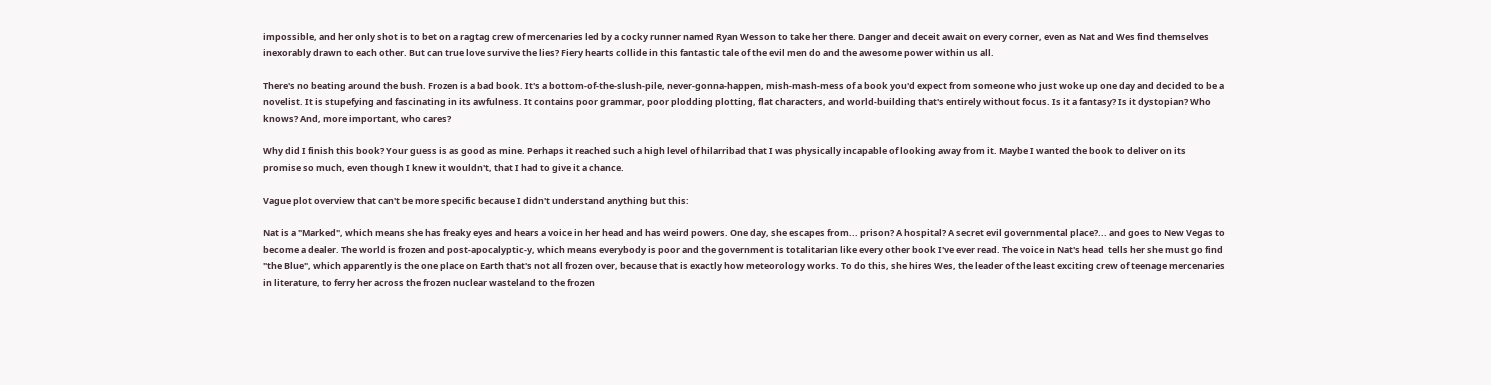impossible, and her only shot is to bet on a ragtag crew of mercenaries led by a cocky runner named Ryan Wesson to take her there. Danger and deceit await on every corner, even as Nat and Wes find themselves inexorably drawn to each other. But can true love survive the lies? Fiery hearts collide in this fantastic tale of the evil men do and the awesome power within us all.

There's no beating around the bush. Frozen is a bad book. It's a bottom-of-the-slush-pile, never-gonna-happen, mish-mash-mess of a book you'd expect from someone who just woke up one day and decided to be a novelist. It is stupefying and fascinating in its awfulness. It contains poor grammar, poor plodding plotting, flat characters, and world-building that's entirely without focus. Is it a fantasy? Is it dystopian? Who knows? And, more important, who cares?

Why did I finish this book? Your guess is as good as mine. Perhaps it reached such a high level of hilarribad that I was physically incapable of looking away from it. Maybe I wanted the book to deliver on its promise so much, even though I knew it wouldn't, that I had to give it a chance.

Vague plot overview that can't be more specific because I didn't understand anything but this:

Nat is a "Marked", which means she has freaky eyes and hears a voice in her head and has weird powers. One day, she escapes from... prison? A hospital? A secret evil governmental place?... and goes to New Vegas to become a dealer. The world is frozen and post-apocalyptic-y, which means everybody is poor and the government is totalitarian like every other book I've ever read. The voice in Nat's head  tells her she must go find "the Blue", which apparently is the one place on Earth that's not all frozen over, because that is exactly how meteorology works. To do this, she hires Wes, the leader of the least exciting crew of teenage mercenaries in literature, to ferry her across the frozen nuclear wasteland to the frozen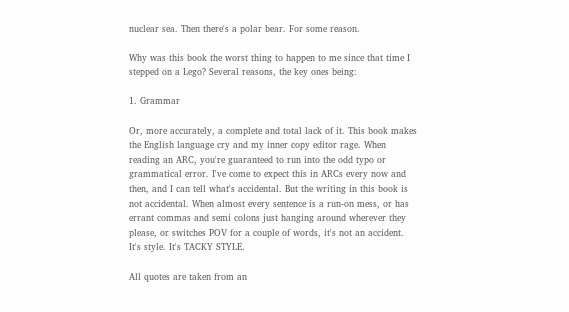nuclear sea. Then there's a polar bear. For some reason.

Why was this book the worst thing to happen to me since that time I stepped on a Lego? Several reasons, the key ones being:

1. Grammar

Or, more accurately, a complete and total lack of it. This book makes the English language cry and my inner copy editor rage. When reading an ARC, you're guaranteed to run into the odd typo or grammatical error. I've come to expect this in ARCs every now and then, and I can tell what's accidental. But the writing in this book is not accidental. When almost every sentence is a run-on mess, or has errant commas and semi colons just hanging around wherever they please, or switches POV for a couple of words, it's not an accident. It's style. It's TACKY STYLE.

All quotes are taken from an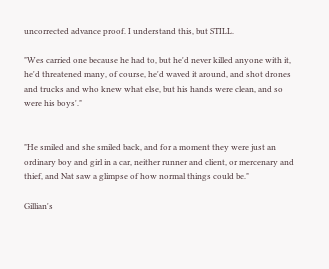uncorrected advance proof. I understand this, but STILL.

"Wes carried one because he had to, but he'd never killed anyone with it, he'd threatened many, of course, he'd waved it around, and shot drones and trucks and who knew what else, but his hands were clean, and so were his boys'."


"He smiled and she smiled back, and for a moment they were just an ordinary boy and girl in a car, neither runner and client, or mercenary and thief, and Nat saw a glimpse of how normal things could be."

Gillian's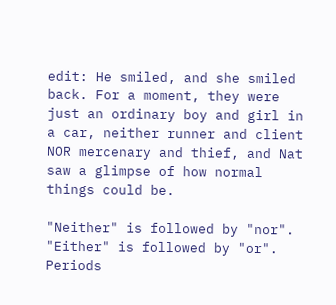edit: He smiled, and she smiled back. For a moment, they were just an ordinary boy and girl in a car, neither runner and client NOR mercenary and thief, and Nat saw a glimpse of how normal things could be.

"Neither" is followed by "nor". "Either" is followed by "or". Periods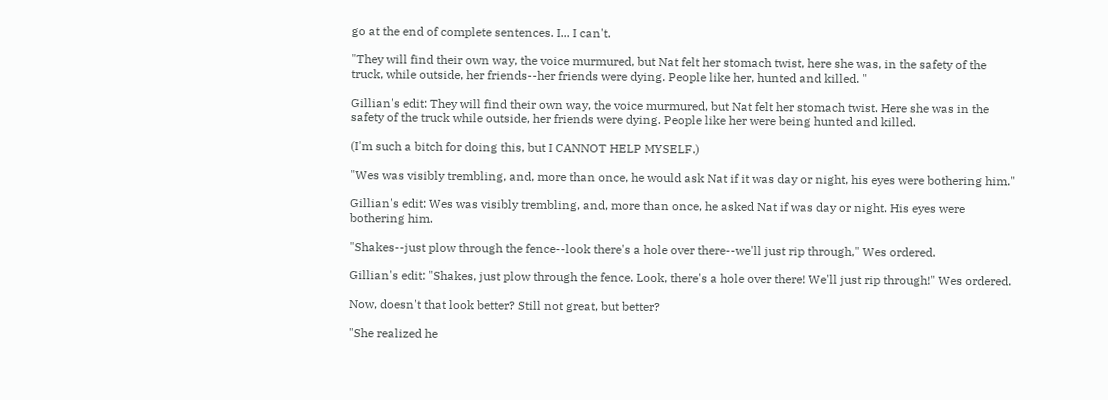go at the end of complete sentences. I... I can't.

"They will find their own way, the voice murmured, but Nat felt her stomach twist, here she was, in the safety of the truck, while outside, her friends--her friends were dying. People like her, hunted and killed. "

Gillian's edit: They will find their own way, the voice murmured, but Nat felt her stomach twist. Here she was in the safety of the truck while outside, her friends were dying. People like her were being hunted and killed.

(I'm such a bitch for doing this, but I CANNOT HELP MYSELF.)

"Wes was visibly trembling, and, more than once, he would ask Nat if it was day or night, his eyes were bothering him."

Gillian's edit: Wes was visibly trembling, and, more than once, he asked Nat if was day or night. His eyes were bothering him.

"Shakes--just plow through the fence--look there's a hole over there--we'll just rip through," Wes ordered.

Gillian's edit: "Shakes, just plow through the fence. Look, there's a hole over there! We'll just rip through!" Wes ordered.

Now, doesn't that look better? Still not great, but better?

"She realized he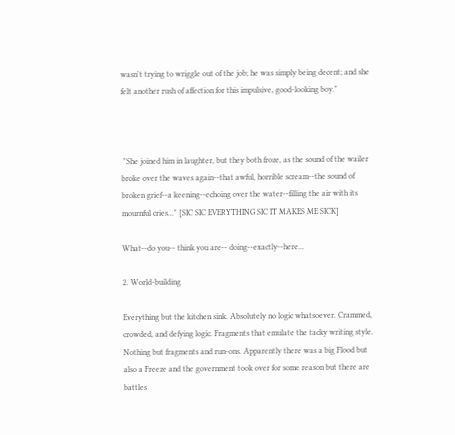wasn't trying to wriggle out of the job; he was simply being decent; and she felt another rush of affection for this impulsive, good-looking boy."



 "She joined him in laughter, but they both froze, as the sound of the wailer broke over the waves again--that awful, horrible scream--the sound of broken grief--a keening--echoing over the water--filling the air with its mournful cries..." [SIC SIC EVERYTHING SIC IT MAKES ME SICK]

What--do you-- think you are-- doing--exactly--here...

2. World-building

Everything but the kitchen sink. Absolutely no logic whatsoever. Crammed, crowded, and defying logic. Fragments that emulate the tacky writing style. Nothing but fragments and run-ons. Apparently there was a big Flood but also a Freeze and the government took over for some reason but there are battles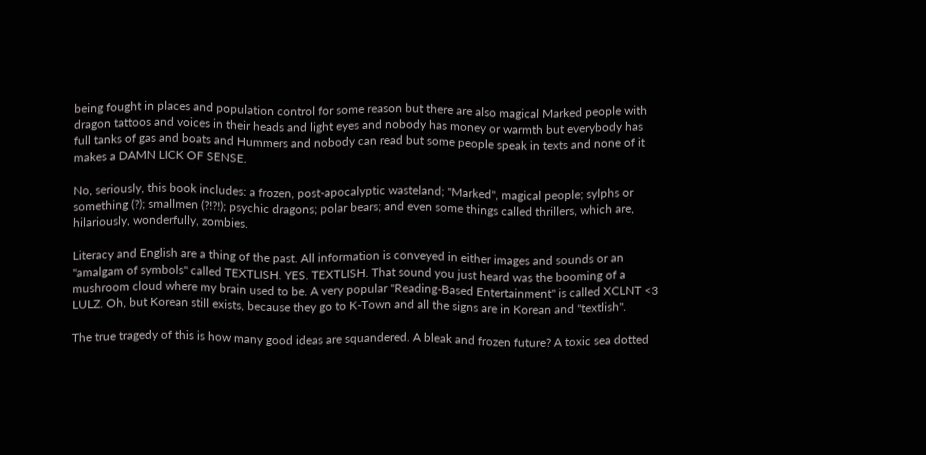being fought in places and population control for some reason but there are also magical Marked people with dragon tattoos and voices in their heads and light eyes and nobody has money or warmth but everybody has full tanks of gas and boats and Hummers and nobody can read but some people speak in texts and none of it makes a DAMN LICK OF SENSE.

No, seriously, this book includes: a frozen, post-apocalyptic wasteland; "Marked", magical people; sylphs or something (?); smallmen (?!?!); psychic dragons; polar bears; and even some things called thrillers, which are, hilariously, wonderfully, zombies.

Literacy and English are a thing of the past. All information is conveyed in either images and sounds or an "amalgam of symbols" called TEXTLISH. YES. TEXTLISH. That sound you just heard was the booming of a mushroom cloud where my brain used to be. A very popular "Reading-Based Entertainment" is called XCLNT <3 LULZ. Oh, but Korean still exists, because they go to K-Town and all the signs are in Korean and "textlish".

The true tragedy of this is how many good ideas are squandered. A bleak and frozen future? A toxic sea dotted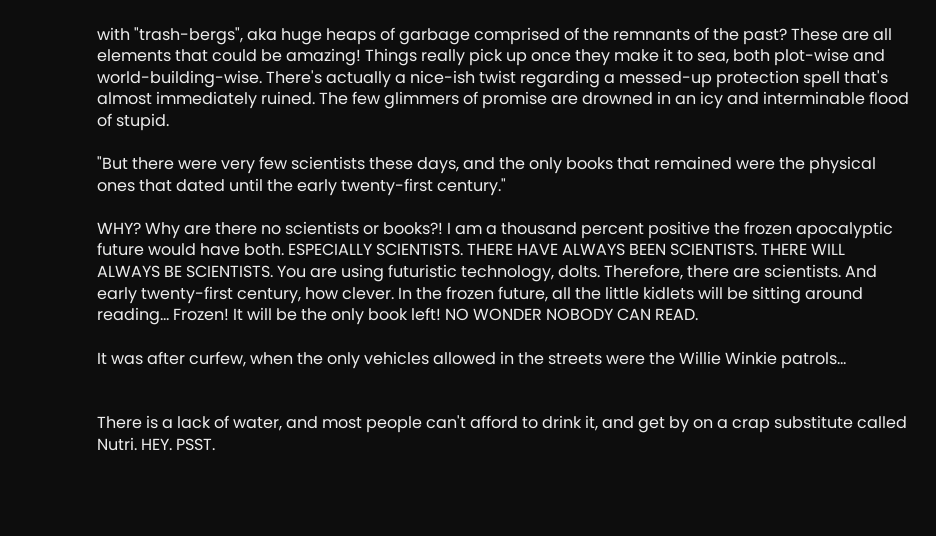with "trash-bergs", aka huge heaps of garbage comprised of the remnants of the past? These are all elements that could be amazing! Things really pick up once they make it to sea, both plot-wise and world-building-wise. There's actually a nice-ish twist regarding a messed-up protection spell that's almost immediately ruined. The few glimmers of promise are drowned in an icy and interminable flood of stupid.

"But there were very few scientists these days, and the only books that remained were the physical ones that dated until the early twenty-first century."

WHY? Why are there no scientists or books?! I am a thousand percent positive the frozen apocalyptic future would have both. ESPECIALLY SCIENTISTS. THERE HAVE ALWAYS BEEN SCIENTISTS. THERE WILL ALWAYS BE SCIENTISTS. You are using futuristic technology, dolts. Therefore, there are scientists. And early twenty-first century, how clever. In the frozen future, all the little kidlets will be sitting around reading... Frozen! It will be the only book left! NO WONDER NOBODY CAN READ.

It was after curfew, when the only vehicles allowed in the streets were the Willie Winkie patrols...


There is a lack of water, and most people can't afford to drink it, and get by on a crap substitute called Nutri. HEY. PSST.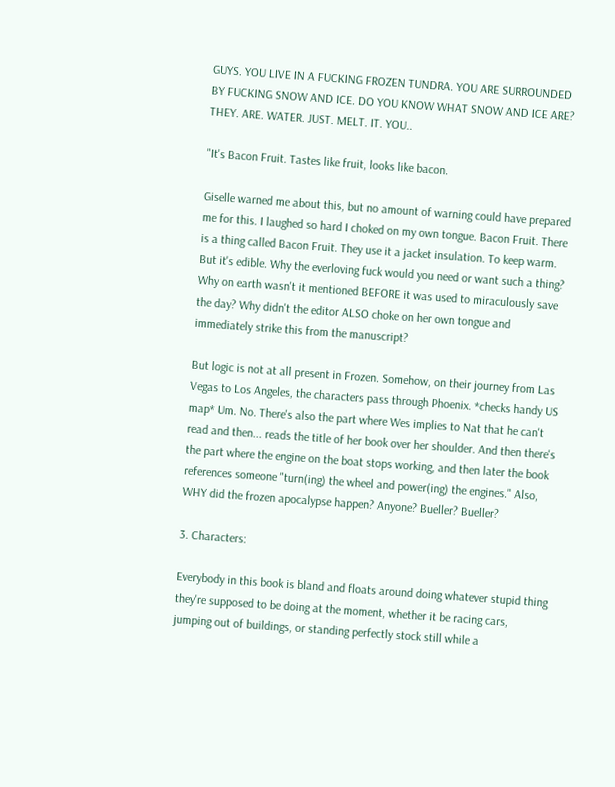GUYS. YOU LIVE IN A FUCKING FROZEN TUNDRA. YOU ARE SURROUNDED BY FUCKING SNOW AND ICE. DO YOU KNOW WHAT SNOW AND ICE ARE? THEY. ARE. WATER. JUST. MELT. IT. YOU..

"It's Bacon Fruit. Tastes like fruit, looks like bacon.

Giselle warned me about this, but no amount of warning could have prepared me for this. I laughed so hard I choked on my own tongue. Bacon Fruit. There is a thing called Bacon Fruit. They use it a jacket insulation. To keep warm. But it's edible. Why the everloving fuck would you need or want such a thing? Why on earth wasn't it mentioned BEFORE it was used to miraculously save the day? Why didn't the editor ALSO choke on her own tongue and immediately strike this from the manuscript?

But logic is not at all present in Frozen. Somehow, on their journey from Las Vegas to Los Angeles, the characters pass through Phoenix. *checks handy US map* Um. No. There's also the part where Wes implies to Nat that he can't read and then... reads the title of her book over her shoulder. And then there's the part where the engine on the boat stops working, and then later the book references someone "turn(ing) the wheel and power(ing) the engines." Also, WHY did the frozen apocalypse happen? Anyone? Bueller? Bueller?

3. Characters:

Everybody in this book is bland and floats around doing whatever stupid thing they're supposed to be doing at the moment, whether it be racing cars, jumping out of buildings, or standing perfectly stock still while a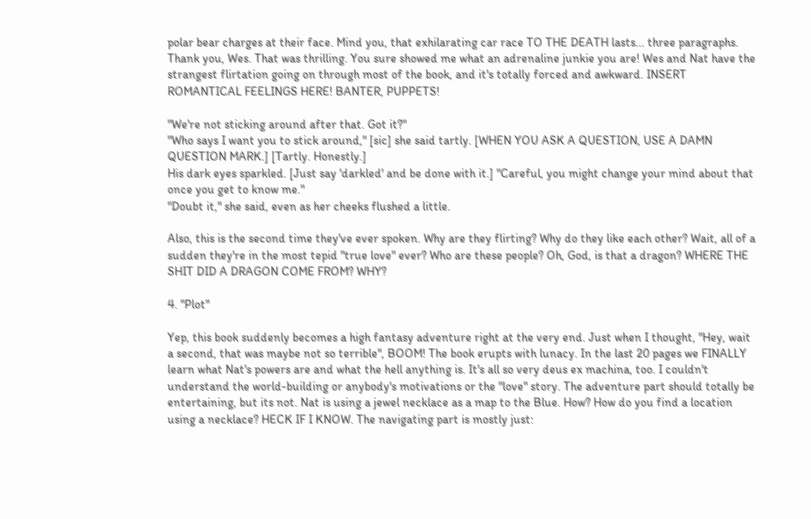polar bear charges at their face. Mind you, that exhilarating car race TO THE DEATH lasts... three paragraphs. Thank you, Wes. That was thrilling. You sure showed me what an adrenaline junkie you are! Wes and Nat have the strangest flirtation going on through most of the book, and it's totally forced and awkward. INSERT ROMANTICAL FEELINGS HERE! BANTER, PUPPETS!

"We're not sticking around after that. Got it?"
"Who says I want you to stick around," [sic] she said tartly. [WHEN YOU ASK A QUESTION, USE A DAMN QUESTION MARK.] [Tartly. Honestly.]
His dark eyes sparkled. [Just say 'darkled' and be done with it.] "Careful, you might change your mind about that once you get to know me."
"Doubt it," she said, even as her cheeks flushed a little.

Also, this is the second time they've ever spoken. Why are they flirting? Why do they like each other? Wait, all of a sudden they're in the most tepid "true love" ever? Who are these people? Oh, God, is that a dragon? WHERE THE SHIT DID A DRAGON COME FROM? WHY?

4. "Plot"

Yep, this book suddenly becomes a high fantasy adventure right at the very end. Just when I thought, "Hey, wait a second, that was maybe not so terrible", BOOM! The book erupts with lunacy. In the last 20 pages we FINALLY learn what Nat's powers are and what the hell anything is. It's all so very deus ex machina, too. I couldn't understand the world-building or anybody's motivations or the "love" story. The adventure part should totally be entertaining, but its not. Nat is using a jewel necklace as a map to the Blue. How? How do you find a location using a necklace? HECK IF I KNOW. The navigating part is mostly just: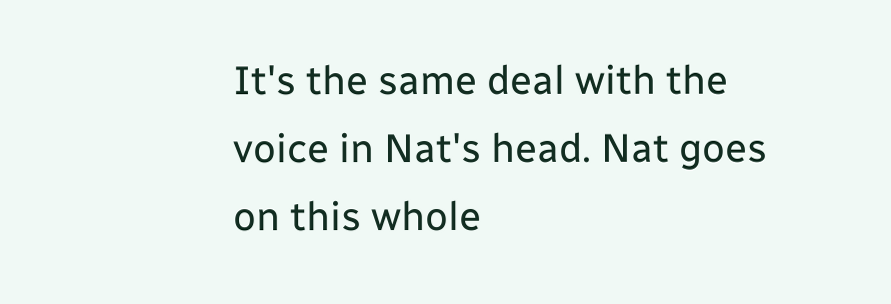It's the same deal with the voice in Nat's head. Nat goes on this whole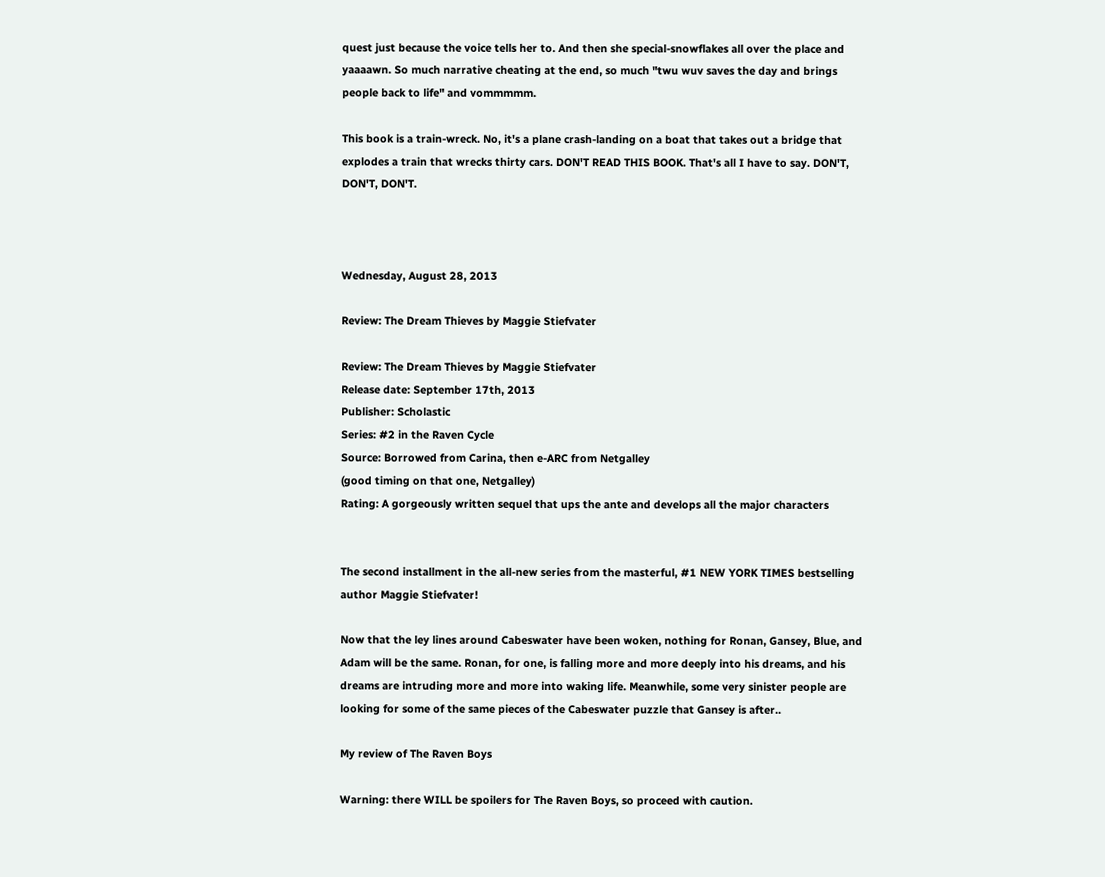quest just because the voice tells her to. And then she special-snowflakes all over the place and yaaaawn. So much narrative cheating at the end, so much "twu wuv saves the day and brings people back to life" and vommmmm.

This book is a train-wreck. No, it's a plane crash-landing on a boat that takes out a bridge that explodes a train that wrecks thirty cars. DON'T READ THIS BOOK. That's all I have to say. DON'T, DON'T, DON'T.



Wednesday, August 28, 2013

Review: The Dream Thieves by Maggie Stiefvater

Review: The Dream Thieves by Maggie Stiefvater
Release date: September 17th, 2013
Publisher: Scholastic
Series: #2 in the Raven Cycle
Source: Borrowed from Carina, then e-ARC from Netgalley
(good timing on that one, Netgalley)
Rating: A gorgeously written sequel that ups the ante and develops all the major characters


The second installment in the all-new series from the masterful, #1 NEW YORK TIMES bestselling author Maggie Stiefvater!

Now that the ley lines around Cabeswater have been woken, nothing for Ronan, Gansey, Blue, and Adam will be the same. Ronan, for one, is falling more and more deeply into his dreams, and his dreams are intruding more and more into waking life. Meanwhile, some very sinister people are looking for some of the same pieces of the Cabeswater puzzle that Gansey is after..

My review of The Raven Boys

Warning: there WILL be spoilers for The Raven Boys, so proceed with caution.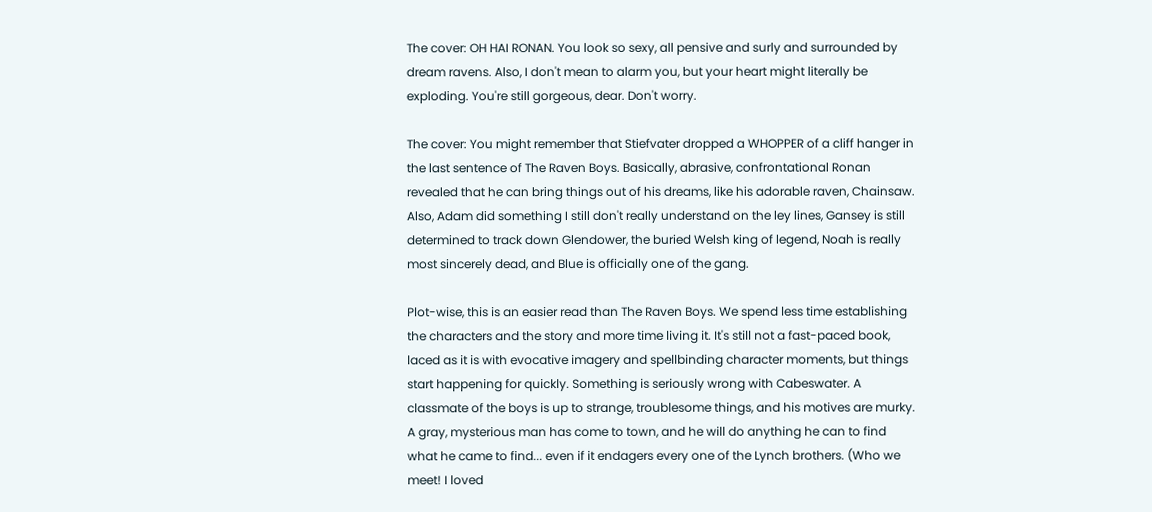The cover: OH HAI RONAN. You look so sexy, all pensive and surly and surrounded by dream ravens. Also, I don't mean to alarm you, but your heart might literally be exploding. You're still gorgeous, dear. Don't worry.

The cover: You might remember that Stiefvater dropped a WHOPPER of a cliff hanger in the last sentence of The Raven Boys. Basically, abrasive, confrontational Ronan revealed that he can bring things out of his dreams, like his adorable raven, Chainsaw. Also, Adam did something I still don't really understand on the ley lines, Gansey is still determined to track down Glendower, the buried Welsh king of legend, Noah is really most sincerely dead, and Blue is officially one of the gang.

Plot-wise, this is an easier read than The Raven Boys. We spend less time establishing the characters and the story and more time living it. It's still not a fast-paced book, laced as it is with evocative imagery and spellbinding character moments, but things start happening for quickly. Something is seriously wrong with Cabeswater. A classmate of the boys is up to strange, troublesome things, and his motives are murky. A gray, mysterious man has come to town, and he will do anything he can to find what he came to find... even if it endagers every one of the Lynch brothers. (Who we meet! I loved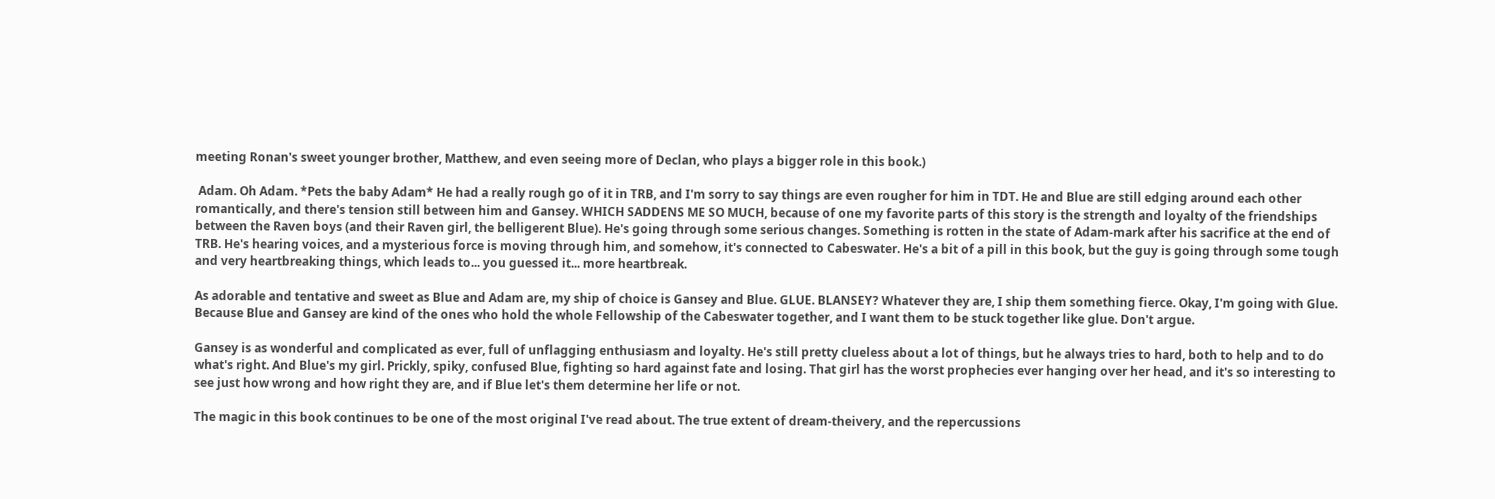meeting Ronan's sweet younger brother, Matthew, and even seeing more of Declan, who plays a bigger role in this book.)

 Adam. Oh Adam. *Pets the baby Adam* He had a really rough go of it in TRB, and I'm sorry to say things are even rougher for him in TDT. He and Blue are still edging around each other romantically, and there's tension still between him and Gansey. WHICH SADDENS ME SO MUCH, because of one my favorite parts of this story is the strength and loyalty of the friendships between the Raven boys (and their Raven girl, the belligerent Blue). He's going through some serious changes. Something is rotten in the state of Adam-mark after his sacrifice at the end of TRB. He's hearing voices, and a mysterious force is moving through him, and somehow, it's connected to Cabeswater. He's a bit of a pill in this book, but the guy is going through some tough and very heartbreaking things, which leads to... you guessed it... more heartbreak.

As adorable and tentative and sweet as Blue and Adam are, my ship of choice is Gansey and Blue. GLUE. BLANSEY? Whatever they are, I ship them something fierce. Okay, I'm going with Glue. Because Blue and Gansey are kind of the ones who hold the whole Fellowship of the Cabeswater together, and I want them to be stuck together like glue. Don't argue.

Gansey is as wonderful and complicated as ever, full of unflagging enthusiasm and loyalty. He's still pretty clueless about a lot of things, but he always tries to hard, both to help and to do what's right. And Blue's my girl. Prickly, spiky, confused Blue, fighting so hard against fate and losing. That girl has the worst prophecies ever hanging over her head, and it's so interesting to see just how wrong and how right they are, and if Blue let's them determine her life or not.

The magic in this book continues to be one of the most original I've read about. The true extent of dream-theivery, and the repercussions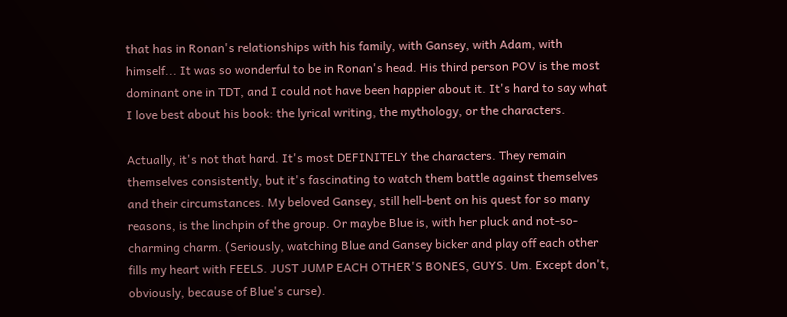that has in Ronan's relationships with his family, with Gansey, with Adam, with himself... It was so wonderful to be in Ronan's head. His third person POV is the most dominant one in TDT, and I could not have been happier about it. It's hard to say what I love best about his book: the lyrical writing, the mythology, or the characters.

Actually, it's not that hard. It's most DEFINITELY the characters. They remain themselves consistently, but it's fascinating to watch them battle against themselves and their circumstances. My beloved Gansey, still hell-bent on his quest for so many reasons, is the linchpin of the group. Or maybe Blue is, with her pluck and not-so-charming charm. (Seriously, watching Blue and Gansey bicker and play off each other fills my heart with FEELS. JUST JUMP EACH OTHER'S BONES, GUYS. Um. Except don't, obviously, because of Blue's curse).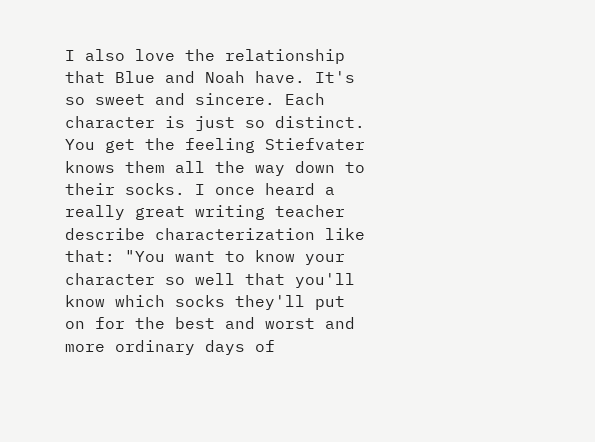I also love the relationship that Blue and Noah have. It's so sweet and sincere. Each character is just so distinct. You get the feeling Stiefvater knows them all the way down to their socks. I once heard a really great writing teacher describe characterization like that: "You want to know your character so well that you'll know which socks they'll put on for the best and worst and more ordinary days of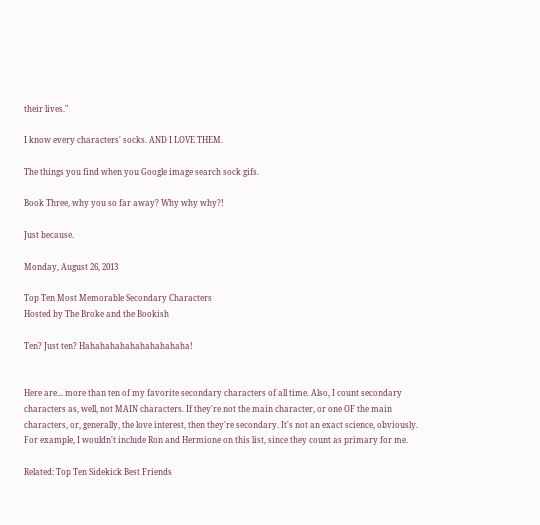their lives."

I know every characters' socks. AND I LOVE THEM.

The things you find when you Google image search sock gifs.

Book Three, why you so far away? Why why why?!

Just because.

Monday, August 26, 2013

Top Ten Most Memorable Secondary Characters
Hosted by The Broke and the Bookish

Ten? Just ten? Hahahahahahahahahahaha!


Here are... more than ten of my favorite secondary characters of all time. Also, I count secondary characters as, well, not MAIN characters. If they're not the main character, or one OF the main characters, or, generally, the love interest, then they're secondary. It's not an exact science, obviously. For example, I wouldn't include Ron and Hermione on this list, since they count as primary for me.

Related: Top Ten Sidekick Best Friends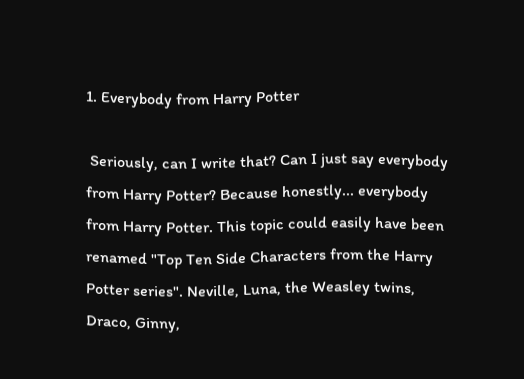1. Everybody from Harry Potter

 Seriously, can I write that? Can I just say everybody from Harry Potter? Because honestly... everybody from Harry Potter. This topic could easily have been renamed "Top Ten Side Characters from the Harry Potter series". Neville, Luna, the Weasley twins, Draco, Ginny,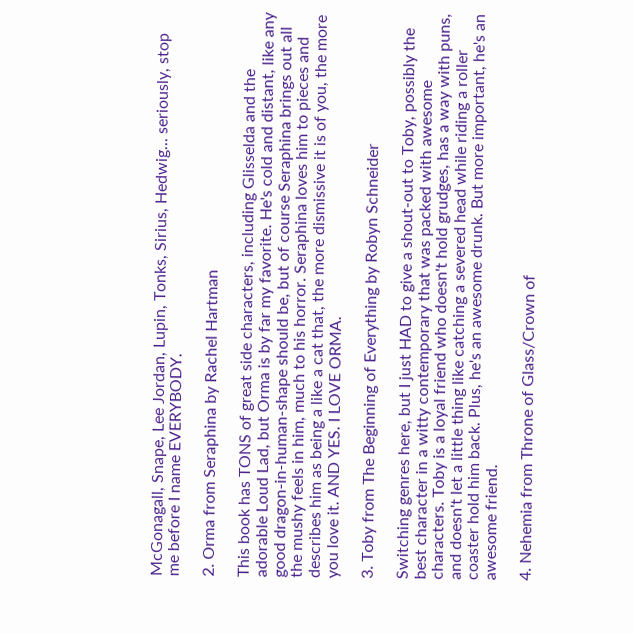McGonagall, Snape, Lee Jordan, Lupin, Tonks, Sirius, Hedwig... seriously, stop me before I name EVERYBODY.

2. Orma from Seraphina by Rachel Hartman

This book has TONS of great side characters, including Glisselda and the adorable Loud Lad, but Orma is by far my favorite. He's cold and distant, like any good dragon-in-human-shape should be, but of course Seraphina brings out all the mushy feels in him, much to his horror. Seraphina loves him to pieces and describes him as being a like a cat that, the more dismissive it is of you, the more you love it. AND YES. I LOVE ORMA.

3. Toby from The Beginning of Everything by Robyn Schneider

Switching genres here, but I just HAD to give a shout-out to Toby, possibly the best character in a witty contemporary that was packed with awesome characters. Toby is a loyal friend who doesn't hold grudges, has a way with puns, and doesn't let a little thing like catching a severed head while riding a roller coaster hold him back. Plus, he's an awesome drunk. But more important, he's an awesome friend.

4. Nehemia from Throne of Glass/Crown of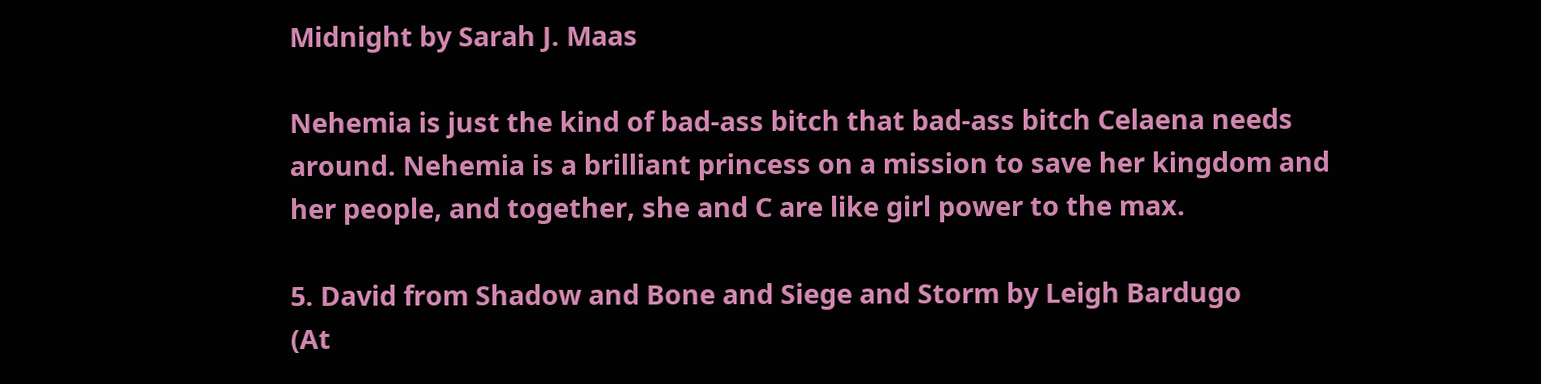Midnight by Sarah J. Maas

Nehemia is just the kind of bad-ass bitch that bad-ass bitch Celaena needs around. Nehemia is a brilliant princess on a mission to save her kingdom and her people, and together, she and C are like girl power to the max.

5. David from Shadow and Bone and Siege and Storm by Leigh Bardugo
(At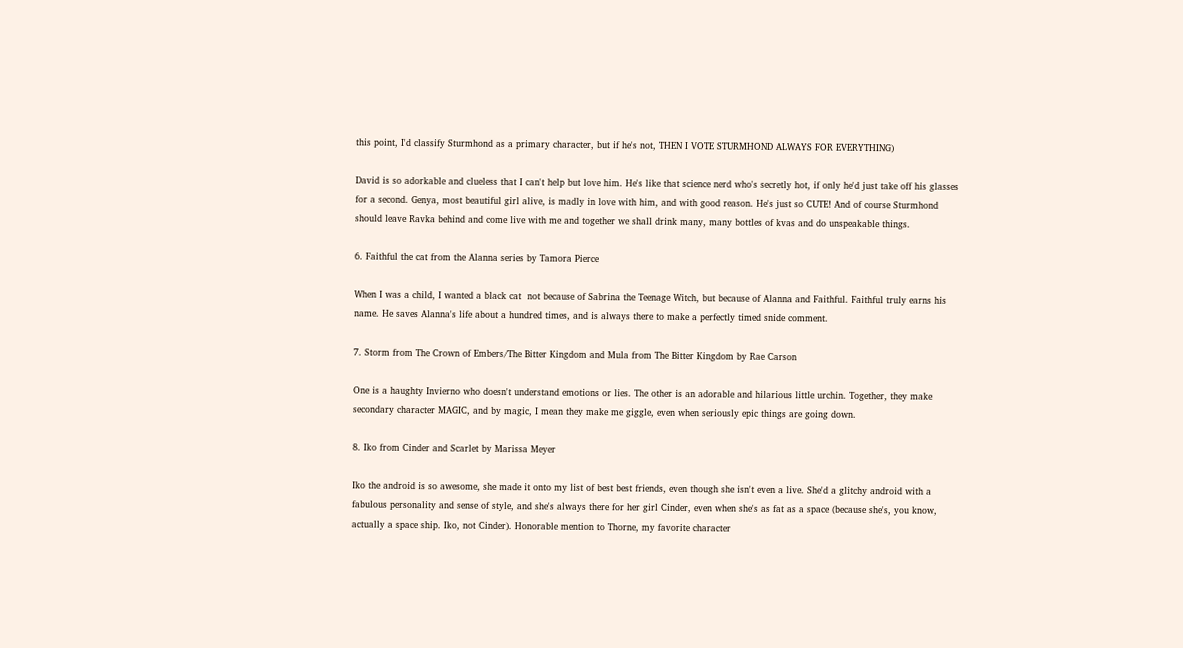this point, I'd classify Sturmhond as a primary character, but if he's not, THEN I VOTE STURMHOND ALWAYS FOR EVERYTHING)

David is so adorkable and clueless that I can't help but love him. He's like that science nerd who's secretly hot, if only he'd just take off his glasses for a second. Genya, most beautiful girl alive, is madly in love with him, and with good reason. He's just so CUTE! And of course Sturmhond should leave Ravka behind and come live with me and together we shall drink many, many bottles of kvas and do unspeakable things.

6. Faithful the cat from the Alanna series by Tamora Pierce

When I was a child, I wanted a black cat  not because of Sabrina the Teenage Witch, but because of Alanna and Faithful. Faithful truly earns his name. He saves Alanna's life about a hundred times, and is always there to make a perfectly timed snide comment.

7. Storm from The Crown of Embers/The Bitter Kingdom and Mula from The Bitter Kingdom by Rae Carson

One is a haughty Invierno who doesn't understand emotions or lies. The other is an adorable and hilarious little urchin. Together, they make secondary character MAGIC, and by magic, I mean they make me giggle, even when seriously epic things are going down.

8. Iko from Cinder and Scarlet by Marissa Meyer

Iko the android is so awesome, she made it onto my list of best best friends, even though she isn't even a live. She'd a glitchy android with a fabulous personality and sense of style, and she's always there for her girl Cinder, even when she's as fat as a space (because she's, you know, actually a space ship. Iko, not Cinder). Honorable mention to Thorne, my favorite character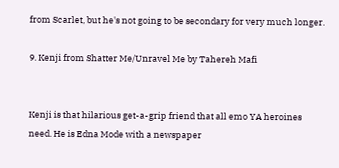from Scarlet, but he's not going to be secondary for very much longer.

9. Kenji from Shatter Me/Unravel Me by Tahereh Mafi


Kenji is that hilarious get-a-grip friend that all emo YA heroines need. He is Edna Mode with a newspaper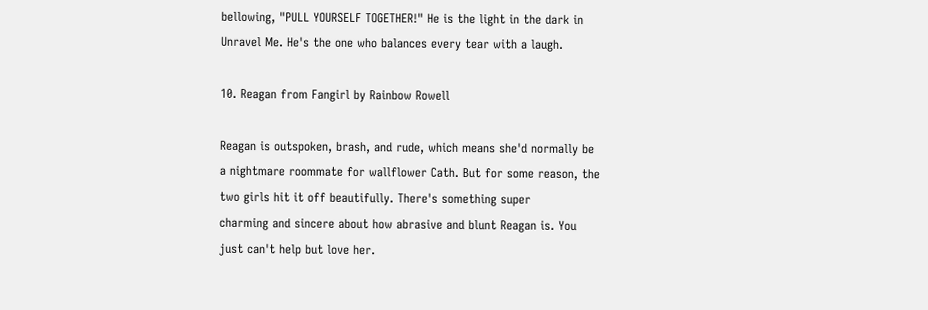bellowing, "PULL YOURSELF TOGETHER!" He is the light in the dark in Unravel Me. He's the one who balances every tear with a laugh.

10. Reagan from Fangirl by Rainbow Rowell

Reagan is outspoken, brash, and rude, which means she'd normally be a nightmare roommate for wallflower Cath. But for some reason, the two girls hit it off beautifully. There's something super
charming and sincere about how abrasive and blunt Reagan is. You just can't help but love her.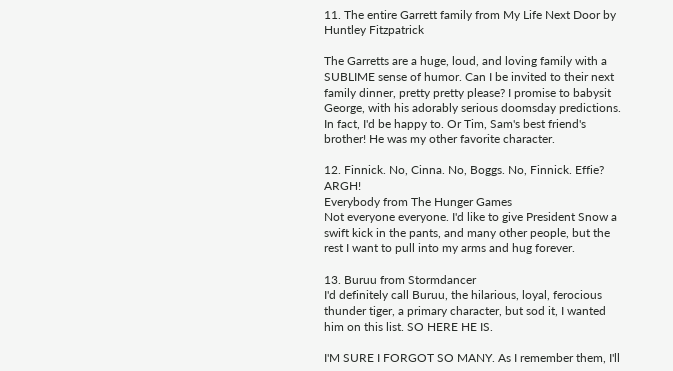11. The entire Garrett family from My Life Next Door by Huntley Fitzpatrick

The Garretts are a huge, loud, and loving family with a SUBLIME sense of humor. Can I be invited to their next family dinner, pretty pretty please? I promise to babysit George, with his adorably serious doomsday predictions. In fact, I'd be happy to. Or Tim, Sam's best friend's brother! He was my other favorite character.

12. Finnick. No, Cinna. No, Boggs. No, Finnick. Effie? ARGH!
Everybody from The Hunger Games
Not everyone everyone. I'd like to give President Snow a swift kick in the pants, and many other people, but the rest I want to pull into my arms and hug forever.

13. Buruu from Stormdancer
I'd definitely call Buruu, the hilarious, loyal, ferocious thunder tiger, a primary character, but sod it, I wanted him on this list. SO HERE HE IS.

I'M SURE I FORGOT SO MANY. As I remember them, I'll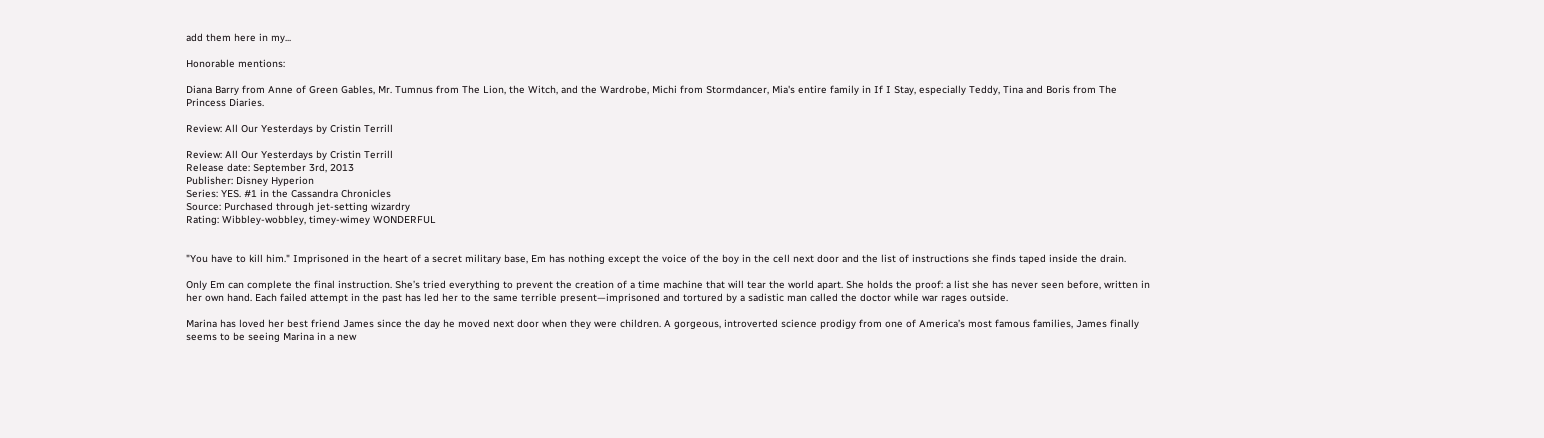add them here in my...

Honorable mentions:

Diana Barry from Anne of Green Gables, Mr. Tumnus from The Lion, the Witch, and the Wardrobe, Michi from Stormdancer, Mia's entire family in If I Stay, especially Teddy, Tina and Boris from The Princess Diaries.

Review: All Our Yesterdays by Cristin Terrill

Review: All Our Yesterdays by Cristin Terrill
Release date: September 3rd, 2013
Publisher: Disney Hyperion
Series: YES. #1 in the Cassandra Chronicles
Source: Purchased through jet-setting wizardry
Rating: Wibbley-wobbley, timey-wimey WONDERFUL


"You have to kill him." Imprisoned in the heart of a secret military base, Em has nothing except the voice of the boy in the cell next door and the list of instructions she finds taped inside the drain.

Only Em can complete the final instruction. She’s tried everything to prevent the creation of a time machine that will tear the world apart. She holds the proof: a list she has never seen before, written in her own hand. Each failed attempt in the past has led her to the same terrible present—imprisoned and tortured by a sadistic man called the doctor while war rages outside.

Marina has loved her best friend James since the day he moved next door when they were children. A gorgeous, introverted science prodigy from one of America’s most famous families, James finally seems to be seeing Marina in a new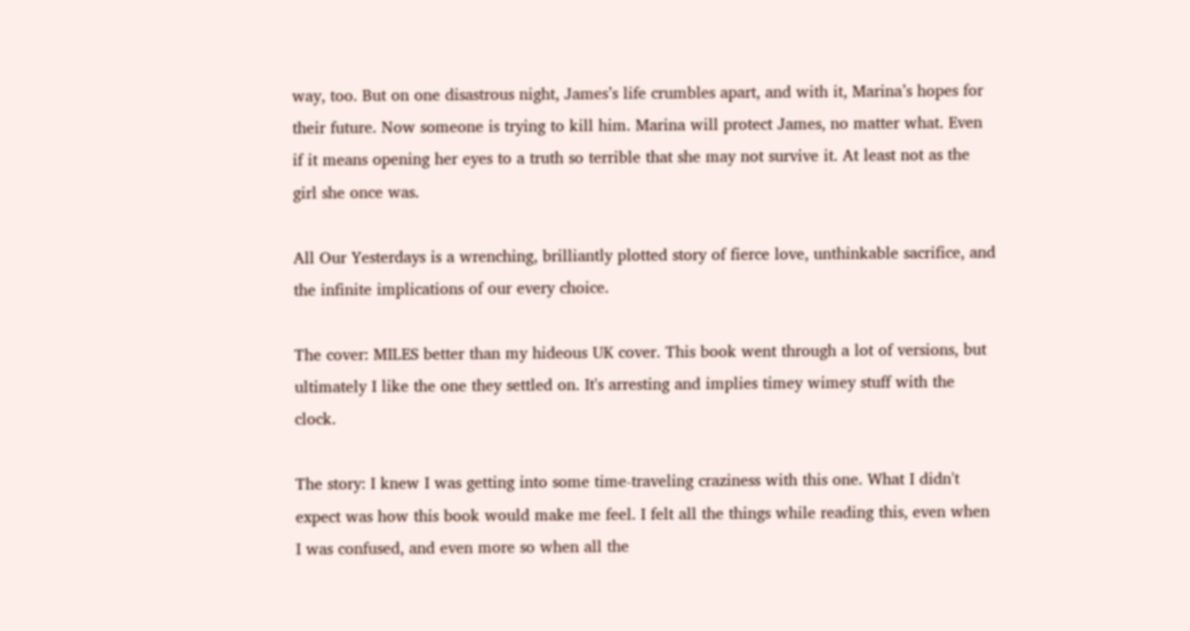way, too. But on one disastrous night, James’s life crumbles apart, and with it, Marina’s hopes for their future. Now someone is trying to kill him. Marina will protect James, no matter what. Even if it means opening her eyes to a truth so terrible that she may not survive it. At least not as the girl she once was.

All Our Yesterdays is a wrenching, brilliantly plotted story of fierce love, unthinkable sacrifice, and the infinite implications of our every choice.

The cover: MILES better than my hideous UK cover. This book went through a lot of versions, but ultimately I like the one they settled on. It's arresting and implies timey wimey stuff with the clock.

The story: I knew I was getting into some time-traveling craziness with this one. What I didn't expect was how this book would make me feel. I felt all the things while reading this, even when I was confused, and even more so when all the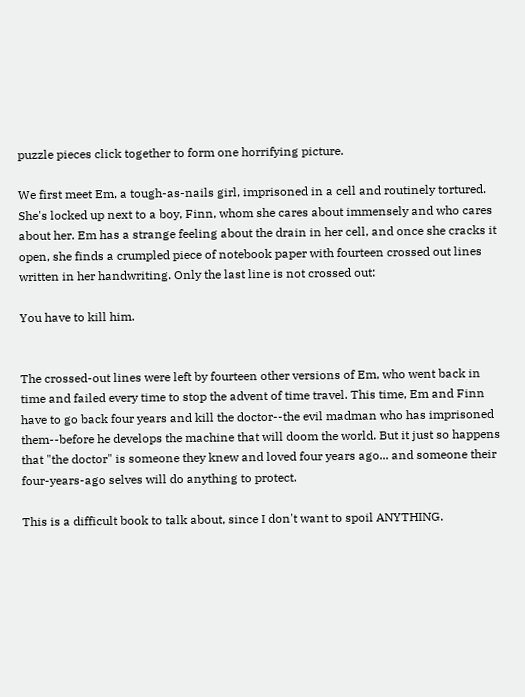puzzle pieces click together to form one horrifying picture.

We first meet Em, a tough-as-nails girl, imprisoned in a cell and routinely tortured. She's locked up next to a boy, Finn, whom she cares about immensely and who cares about her. Em has a strange feeling about the drain in her cell, and once she cracks it open, she finds a crumpled piece of notebook paper with fourteen crossed out lines written in her handwriting. Only the last line is not crossed out:

You have to kill him.


The crossed-out lines were left by fourteen other versions of Em, who went back in time and failed every time to stop the advent of time travel. This time, Em and Finn have to go back four years and kill the doctor--the evil madman who has imprisoned them--before he develops the machine that will doom the world. But it just so happens that "the doctor" is someone they knew and loved four years ago... and someone their four-years-ago selves will do anything to protect.

This is a difficult book to talk about, since I don't want to spoil ANYTHING.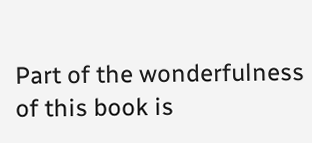Part of the wonderfulness of this book is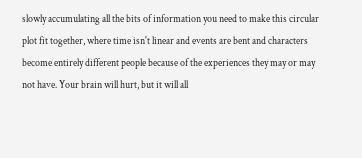slowly accumulating all the bits of information you need to make this circular plot fit together, where time isn't linear and events are bent and characters become entirely different people because of the experiences they may or may not have. Your brain will hurt, but it will all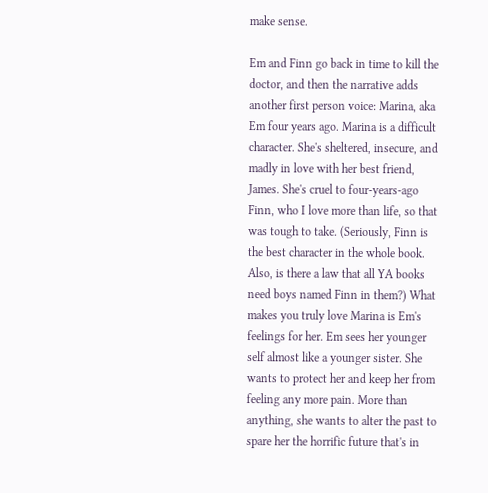make sense.

Em and Finn go back in time to kill the doctor, and then the narrative adds another first person voice: Marina, aka Em four years ago. Marina is a difficult character. She's sheltered, insecure, and madly in love with her best friend, James. She's cruel to four-years-ago Finn, who I love more than life, so that was tough to take. (Seriously, Finn is the best character in the whole book. Also, is there a law that all YA books need boys named Finn in them?) What makes you truly love Marina is Em's feelings for her. Em sees her younger self almost like a younger sister. She wants to protect her and keep her from feeling any more pain. More than anything, she wants to alter the past to spare her the horrific future that's in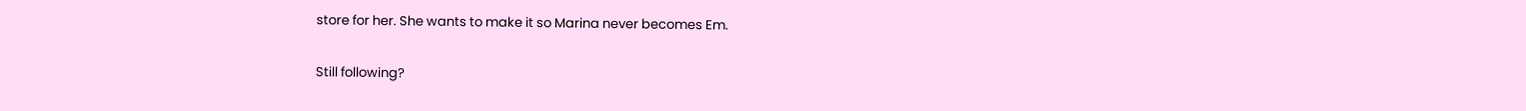store for her. She wants to make it so Marina never becomes Em.

Still following?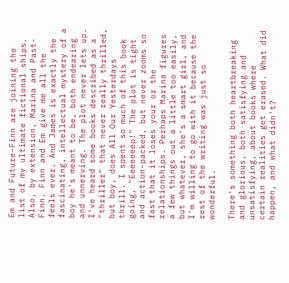Em and Future-Finn are joining the list of my ultimate fictional ships. Also, by extension, Marina and Past-Finn. Finn and Em give me all the feels ever. And James is exactly the fascinating, intellectual mystery of a boy he's meant to be, both endearing and unnerving. The plot never lets up. I've heard some books described as a "thriller" that never really thrilled, but boy, does All Our Yesterdays thrill. I spent so much of this book going, "Eeeeeeep!" The plot is tight and action-packed, but never zooms so fast that it loses your or the relationships. Perhaps Marina figures a few things out a little too easily, but whatever, she's a smart girl, and I'm willing to go with it because the rest of the writing was just so wonderful.

There's something both heartbreaking and glorious, both satisfying and unsatisfying, about books where certain realities get erased. What did happen, and what didn't?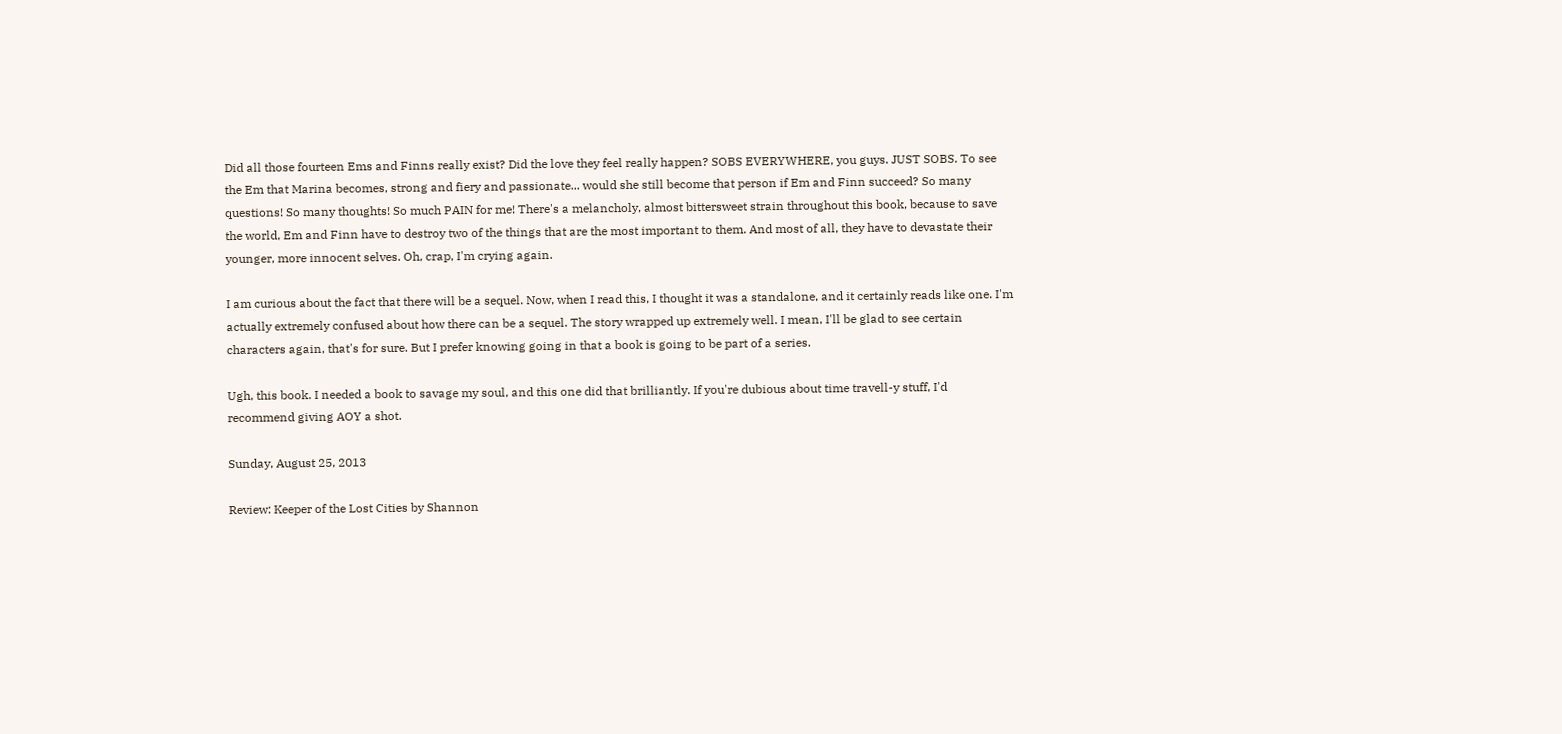Did all those fourteen Ems and Finns really exist? Did the love they feel really happen? SOBS EVERYWHERE, you guys. JUST SOBS. To see the Em that Marina becomes, strong and fiery and passionate... would she still become that person if Em and Finn succeed? So many questions! So many thoughts! So much PAIN for me! There's a melancholy, almost bittersweet strain throughout this book, because to save the world, Em and Finn have to destroy two of the things that are the most important to them. And most of all, they have to devastate their younger, more innocent selves. Oh, crap, I'm crying again.

I am curious about the fact that there will be a sequel. Now, when I read this, I thought it was a standalone, and it certainly reads like one. I'm actually extremely confused about how there can be a sequel. The story wrapped up extremely well. I mean, I'll be glad to see certain characters again, that's for sure. But I prefer knowing going in that a book is going to be part of a series.

Ugh, this book. I needed a book to savage my soul, and this one did that brilliantly. If you're dubious about time travell-y stuff, I'd recommend giving AOY a shot.

Sunday, August 25, 2013

Review: Keeper of the Lost Cities by Shannon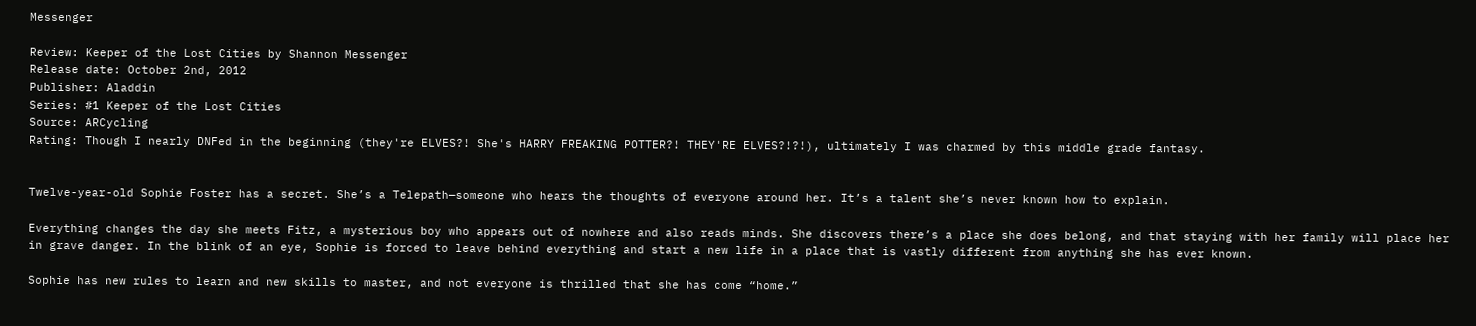Messenger

Review: Keeper of the Lost Cities by Shannon Messenger
Release date: October 2nd, 2012
Publisher: Aladdin
Series: #1 Keeper of the Lost Cities
Source: ARCycling
Rating: Though I nearly DNFed in the beginning (they're ELVES?! She's HARRY FREAKING POTTER?! THEY'RE ELVES?!?!), ultimately I was charmed by this middle grade fantasy.


Twelve-year-old Sophie Foster has a secret. She’s a Telepath—someone who hears the thoughts of everyone around her. It’s a talent she’s never known how to explain.

Everything changes the day she meets Fitz, a mysterious boy who appears out of nowhere and also reads minds. She discovers there’s a place she does belong, and that staying with her family will place her in grave danger. In the blink of an eye, Sophie is forced to leave behind everything and start a new life in a place that is vastly different from anything she has ever known.

Sophie has new rules to learn and new skills to master, and not everyone is thrilled that she has come “home.”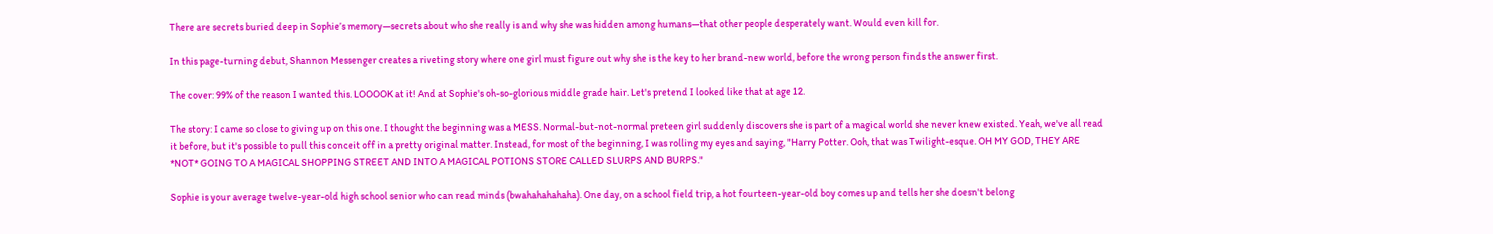There are secrets buried deep in Sophie’s memory—secrets about who she really is and why she was hidden among humans—that other people desperately want. Would even kill for.

In this page-turning debut, Shannon Messenger creates a riveting story where one girl must figure out why she is the key to her brand-new world, before the wrong person finds the answer first.

The cover: 99% of the reason I wanted this. LOOOOK at it! And at Sophie's oh-so-glorious middle grade hair. Let's pretend I looked like that at age 12.

The story: I came so close to giving up on this one. I thought the beginning was a MESS. Normal-but-not-normal preteen girl suddenly discovers she is part of a magical world she never knew existed. Yeah, we've all read it before, but it's possible to pull this conceit off in a pretty original matter. Instead, for most of the beginning, I was rolling my eyes and saying, "Harry Potter. Ooh, that was Twilight-esque. OH MY GOD, THEY ARE *NOT* GOING TO A MAGICAL SHOPPING STREET AND INTO A MAGICAL POTIONS STORE CALLED SLURPS AND BURPS."

Sophie is your average twelve-year-old high school senior who can read minds (bwahahahahaha). One day, on a school field trip, a hot fourteen-year-old boy comes up and tells her she doesn't belong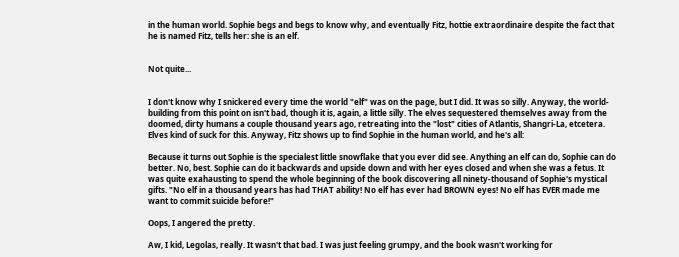in the human world. Sophie begs and begs to know why, and eventually Fitz, hottie extraordinaire despite the fact that he is named Fitz, tells her: she is an elf.


Not quite...


I don't know why I snickered every time the world "elf" was on the page, but I did. It was so silly. Anyway, the world-building from this point on isn't bad, though it is, again, a little silly. The elves sequestered themselves away from the doomed, dirty humans a couple thousand years ago, retreating into the "lost" cities of Atlantis, Shangri-La, etcetera. Elves kind of suck for this. Anyway, Fitz shows up to find Sophie in the human world, and he's all:

Because it turns out Sophie is the specialest little snowflake that you ever did see. Anything an elf can do, Sophie can do better. No, best. Sophie can do it backwards and upside down and with her eyes closed and when she was a fetus. It was quite exahausting to spend the whole beginning of the book discovering all ninety-thousand of Sophie's mystical gifts. "No elf in a thousand years has had THAT ability! No elf has ever had BROWN eyes! No elf has EVER made me want to commit suicide before!"

Oops, I angered the pretty.

Aw, I kid, Legolas, really. It wasn't that bad. I was just feeling grumpy, and the book wasn't working for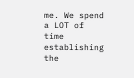me. We spend a LOT of time establishing the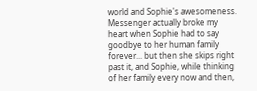world and Sophie's awesomeness. Messenger actually broke my heart when Sophie had to say goodbye to her human family forever... but then she skips right past it, and Sophie, while thinking of her family every now and then,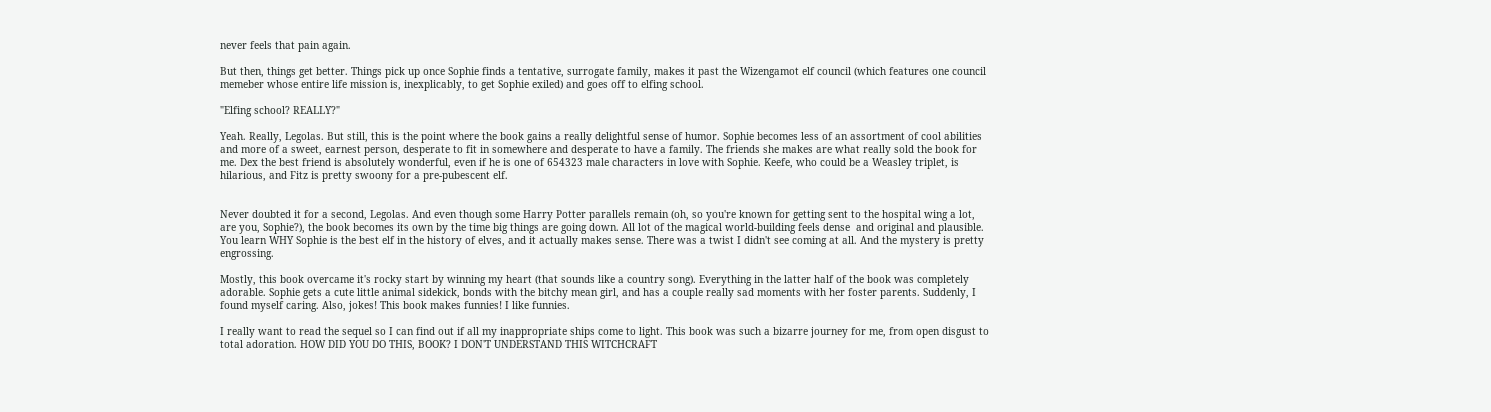never feels that pain again.

But then, things get better. Things pick up once Sophie finds a tentative, surrogate family, makes it past the Wizengamot elf council (which features one council memeber whose entire life mission is, inexplicably, to get Sophie exiled) and goes off to elfing school.

"Elfing school? REALLY?"

Yeah. Really, Legolas. But still, this is the point where the book gains a really delightful sense of humor. Sophie becomes less of an assortment of cool abilities and more of a sweet, earnest person, desperate to fit in somewhere and desperate to have a family. The friends she makes are what really sold the book for me. Dex the best friend is absolutely wonderful, even if he is one of 654323 male characters in love with Sophie. Keefe, who could be a Weasley triplet, is hilarious, and Fitz is pretty swoony for a pre-pubescent elf.


Never doubted it for a second, Legolas. And even though some Harry Potter parallels remain (oh, so you're known for getting sent to the hospital wing a lot, are you, Sophie?), the book becomes its own by the time big things are going down. All lot of the magical world-building feels dense  and original and plausible. You learn WHY Sophie is the best elf in the history of elves, and it actually makes sense. There was a twist I didn't see coming at all. And the mystery is pretty engrossing.

Mostly, this book overcame it's rocky start by winning my heart (that sounds like a country song). Everything in the latter half of the book was completely adorable. Sophie gets a cute little animal sidekick, bonds with the bitchy mean girl, and has a couple really sad moments with her foster parents. Suddenly, I found myself caring. Also, jokes! This book makes funnies! I like funnies.

I really want to read the sequel so I can find out if all my inappropriate ships come to light. This book was such a bizarre journey for me, from open disgust to total adoration. HOW DID YOU DO THIS, BOOK? I DON'T UNDERSTAND THIS WITCHCRAFT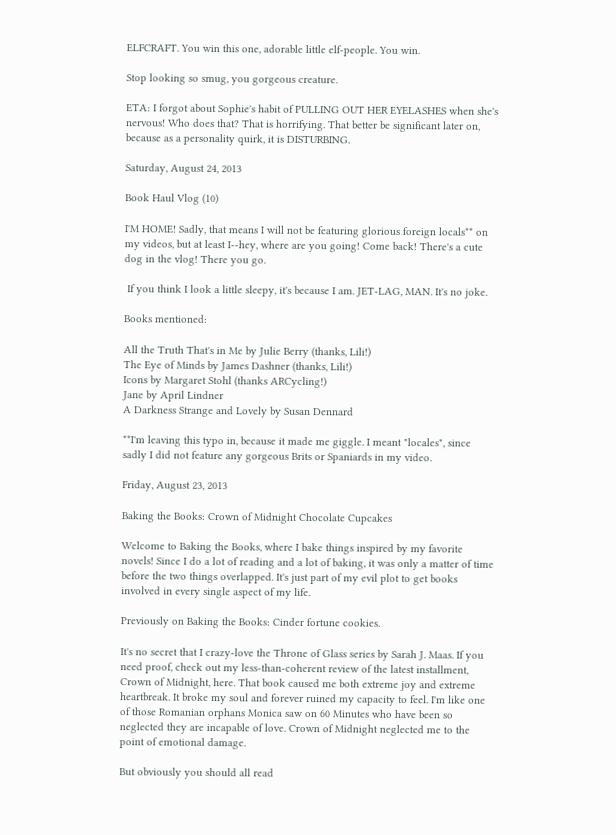ELFCRAFT. You win this one, adorable little elf-people. You win.

Stop looking so smug, you gorgeous creature.

ETA: I forgot about Sophie's habit of PULLING OUT HER EYELASHES when she's nervous! Who does that? That is horrifying. That better be significant later on, because as a personality quirk, it is DISTURBING.

Saturday, August 24, 2013

Book Haul Vlog (10)

I'M HOME! Sadly, that means I will not be featuring glorious foreign locals** on my videos, but at least I--hey, where are you going! Come back! There's a cute dog in the vlog! There you go.

 If you think I look a little sleepy, it's because I am. JET-LAG, MAN. It's no joke.

Books mentioned:

All the Truth That's in Me by Julie Berry (thanks, Lili!)
The Eye of Minds by James Dashner (thanks, Lili!)
Icons by Margaret Stohl (thanks ARCycling!)
Jane by April Lindner
A Darkness Strange and Lovely by Susan Dennard

**I'm leaving this typo in, because it made me giggle. I meant "locales", since sadly I did not feature any gorgeous Brits or Spaniards in my video.

Friday, August 23, 2013

Baking the Books: Crown of Midnight Chocolate Cupcakes

Welcome to Baking the Books, where I bake things inspired by my favorite novels! Since I do a lot of reading and a lot of baking, it was only a matter of time before the two things overlapped. It's just part of my evil plot to get books involved in every single aspect of my life.

Previously on Baking the Books: Cinder fortune cookies.

It's no secret that I crazy-love the Throne of Glass series by Sarah J. Maas. If you need proof, check out my less-than-coherent review of the latest installment, Crown of Midnight, here. That book caused me both extreme joy and extreme heartbreak. It broke my soul and forever ruined my capacity to feel. I'm like one of those Romanian orphans Monica saw on 60 Minutes who have been so neglected they are incapable of love. Crown of Midnight neglected me to the point of emotional damage.

But obviously you should all read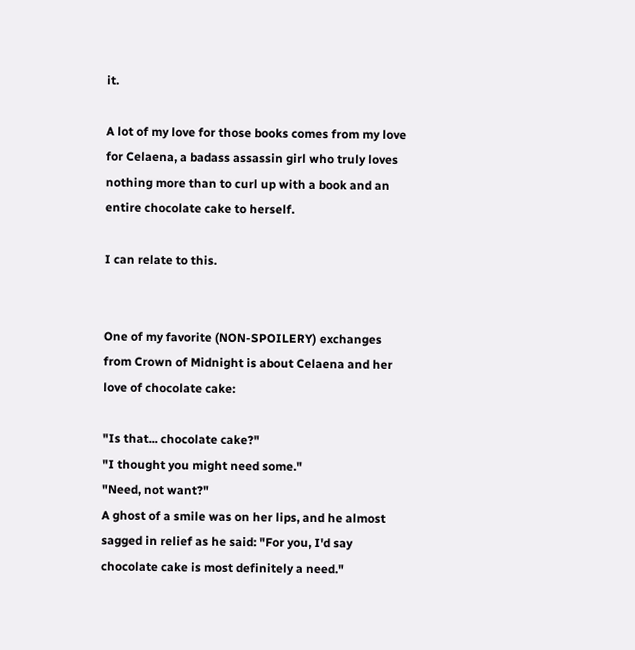it.

A lot of my love for those books comes from my love for Celaena, a badass assassin girl who truly loves nothing more than to curl up with a book and an entire chocolate cake to herself.

I can relate to this.


One of my favorite (NON-SPOILERY) exchanges from Crown of Midnight is about Celaena and her love of chocolate cake:

"Is that... chocolate cake?"
"I thought you might need some."
"Need, not want?"
A ghost of a smile was on her lips, and he almost sagged in relief as he said: "For you, I'd say chocolate cake is most definitely a need."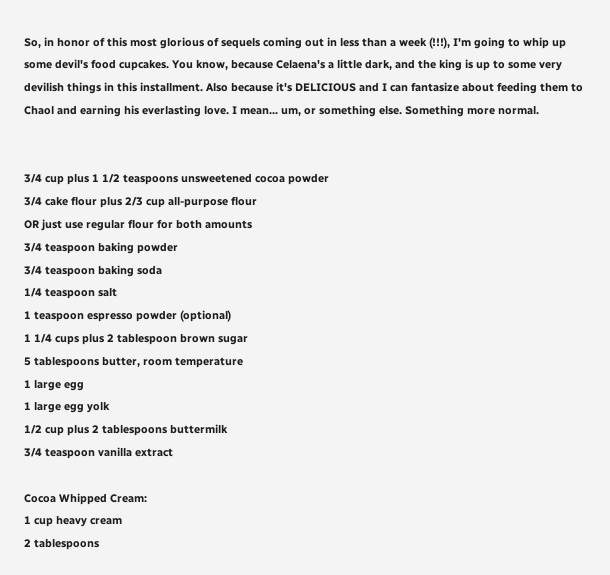So, in honor of this most glorious of sequels coming out in less than a week (!!!), I'm going to whip up some devil's food cupcakes. You know, because Celaena's a little dark, and the king is up to some very devilish things in this installment. Also because it's DELICIOUS and I can fantasize about feeding them to Chaol and earning his everlasting love. I mean... um, or something else. Something more normal.


3/4 cup plus 1 1/2 teaspoons unsweetened cocoa powder
3/4 cake flour plus 2/3 cup all-purpose flour
OR just use regular flour for both amounts
3/4 teaspoon baking powder
3/4 teaspoon baking soda
1/4 teaspoon salt
1 teaspoon espresso powder (optional)
1 1/4 cups plus 2 tablespoon brown sugar
5 tablespoons butter, room temperature
1 large egg
1 large egg yolk
1/2 cup plus 2 tablespoons buttermilk
3/4 teaspoon vanilla extract

Cocoa Whipped Cream:
1 cup heavy cream
2 tablespoons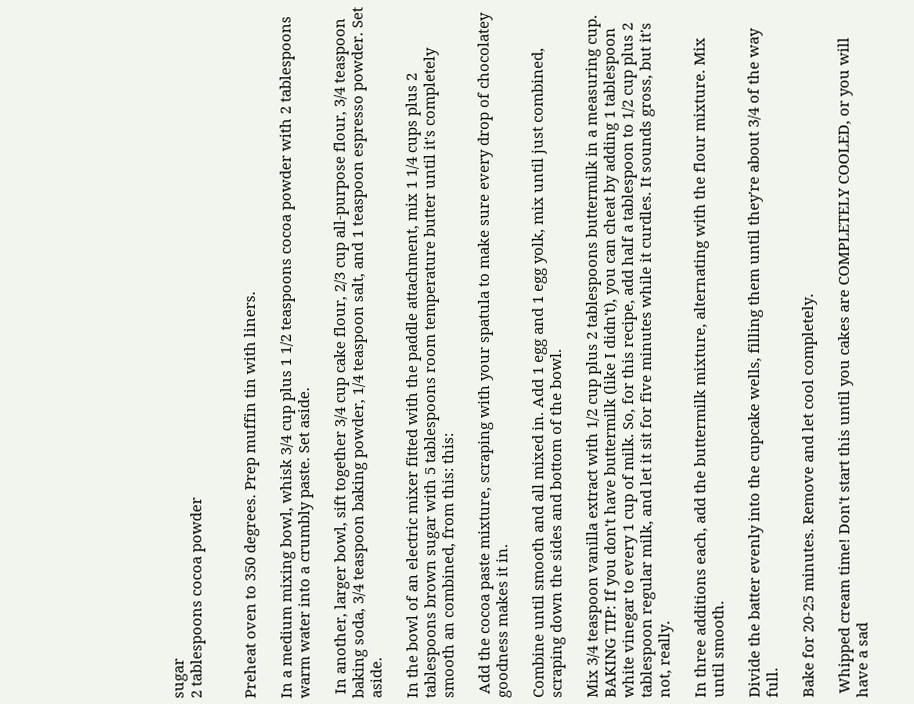sugar
2 tablespoons cocoa powder


Preheat oven to 350 degrees. Prep muffin tin with liners.

In a medium mixing bowl, whisk 3/4 cup plus 1 1/2 teaspoons cocoa powder with 2 tablespoons warm water into a crumbly paste. Set aside.

 In another, larger bowl, sift together 3/4 cup cake flour, 2/3 cup all-purpose flour, 3/4 teaspoon baking soda, 3/4 teaspoon baking powder, 1/4 teaspoon salt, and 1 teaspoon espresso powder. Set aside.

In the bowl of an electric mixer fitted with the paddle attachment, mix 1 1/4 cups plus 2 tablespoons brown sugar with 5 tablespoons room temperature butter until it's completely smooth an combined, from this: this:

 Add the cocoa paste mixture, scraping with your spatula to make sure every drop of chocolatey goodness makes it in.

Combine until smooth and all mixed in. Add 1 egg and 1 egg yolk, mix until just combined, scraping down the sides and bottom of the bowl.

Mix 3/4 teaspoon vanilla extract with 1/2 cup plus 2 tablespoons buttermilk in a measuring cup. BAKING TIP: If you don't have buttermilk (like I didn't), you can cheat by adding 1 tablespoon white vinegar to every 1 cup of milk. So, for this recipe, add half a tablespoon to 1/2 cup plus 2 tablespoon regular milk, and let it sit for five minutes while it curdles. It sounds gross, but it's not, really.

In three additions each, add the buttermilk mixture, alternating with the flour mixture. Mix until smooth.

Divide the batter evenly into the cupcake wells, filling them until they're about 3/4 of the way full.

Bake for 20-25 minutes. Remove and let cool completely.

 Whipped cream time! Don't start this until you cakes are COMPLETELY COOLED, or you will have a sad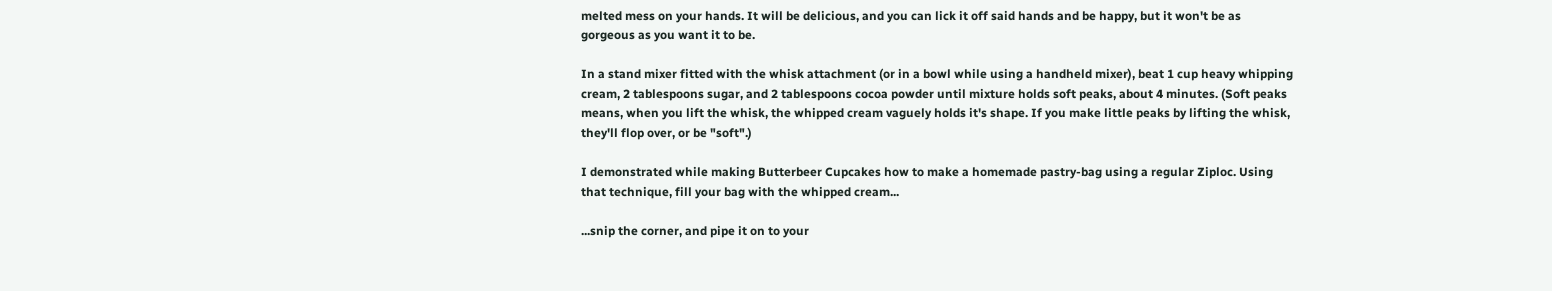melted mess on your hands. It will be delicious, and you can lick it off said hands and be happy, but it won't be as gorgeous as you want it to be.

In a stand mixer fitted with the whisk attachment (or in a bowl while using a handheld mixer), beat 1 cup heavy whipping cream, 2 tablespoons sugar, and 2 tablespoons cocoa powder until mixture holds soft peaks, about 4 minutes. (Soft peaks means, when you lift the whisk, the whipped cream vaguely holds it's shape. If you make little peaks by lifting the whisk, they'll flop over, or be "soft".)

I demonstrated while making Butterbeer Cupcakes how to make a homemade pastry-bag using a regular Ziploc. Using that technique, fill your bag with the whipped cream...

...snip the corner, and pipe it on to your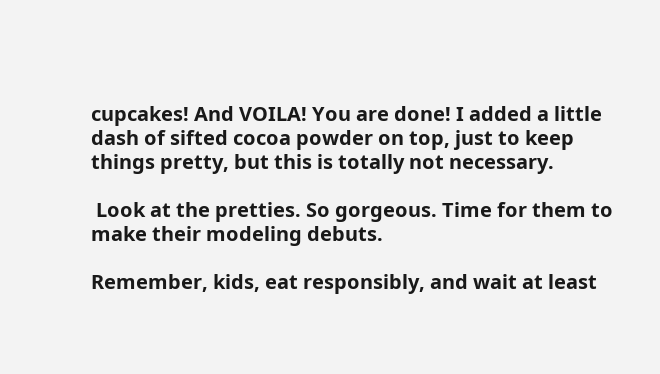cupcakes! And VOILA! You are done! I added a little dash of sifted cocoa powder on top, just to keep things pretty, but this is totally not necessary.

 Look at the pretties. So gorgeous. Time for them to make their modeling debuts.

Remember, kids, eat responsibly, and wait at least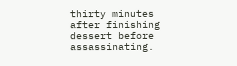thirty minutes after finishing dessert before  assassinating.